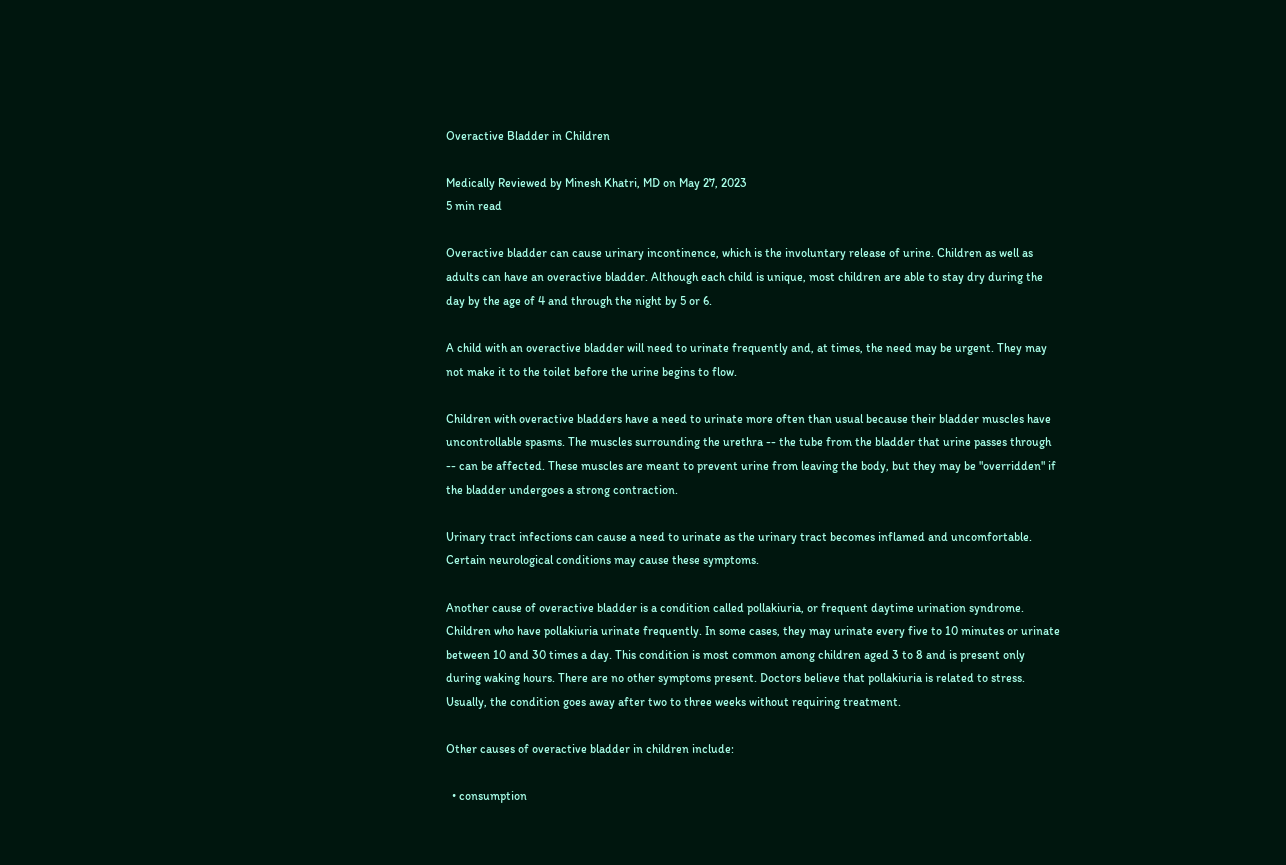Overactive Bladder in Children

Medically Reviewed by Minesh Khatri, MD on May 27, 2023
5 min read

Overactive bladder can cause urinary incontinence, which is the involuntary release of urine. Children as well as adults can have an overactive bladder. Although each child is unique, most children are able to stay dry during the day by the age of 4 and through the night by 5 or 6.

A child with an overactive bladder will need to urinate frequently and, at times, the need may be urgent. They may not make it to the toilet before the urine begins to flow.

Children with overactive bladders have a need to urinate more often than usual because their bladder muscles have uncontrollable spasms. The muscles surrounding the urethra -- the tube from the bladder that urine passes through -- can be affected. These muscles are meant to prevent urine from leaving the body, but they may be "overridden" if the bladder undergoes a strong contraction.

Urinary tract infections can cause a need to urinate as the urinary tract becomes inflamed and uncomfortable. Certain neurological conditions may cause these symptoms.

Another cause of overactive bladder is a condition called pollakiuria, or frequent daytime urination syndrome. Children who have pollakiuria urinate frequently. In some cases, they may urinate every five to 10 minutes or urinate between 10 and 30 times a day. This condition is most common among children aged 3 to 8 and is present only during waking hours. There are no other symptoms present. Doctors believe that pollakiuria is related to stress. Usually, the condition goes away after two to three weeks without requiring treatment.

Other causes of overactive bladder in children include:

  • consumption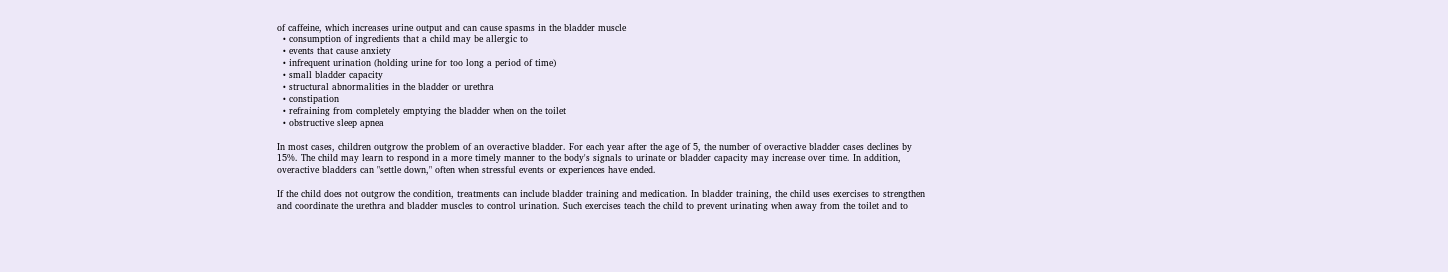of caffeine, which increases urine output and can cause spasms in the bladder muscle
  • consumption of ingredients that a child may be allergic to
  • events that cause anxiety
  • infrequent urination (holding urine for too long a period of time)
  • small bladder capacity
  • structural abnormalities in the bladder or urethra
  • constipation
  • refraining from completely emptying the bladder when on the toilet
  • obstructive sleep apnea

In most cases, children outgrow the problem of an overactive bladder. For each year after the age of 5, the number of overactive bladder cases declines by 15%. The child may learn to respond in a more timely manner to the body's signals to urinate or bladder capacity may increase over time. In addition, overactive bladders can "settle down," often when stressful events or experiences have ended.

If the child does not outgrow the condition, treatments can include bladder training and medication. In bladder training, the child uses exercises to strengthen and coordinate the urethra and bladder muscles to control urination. Such exercises teach the child to prevent urinating when away from the toilet and to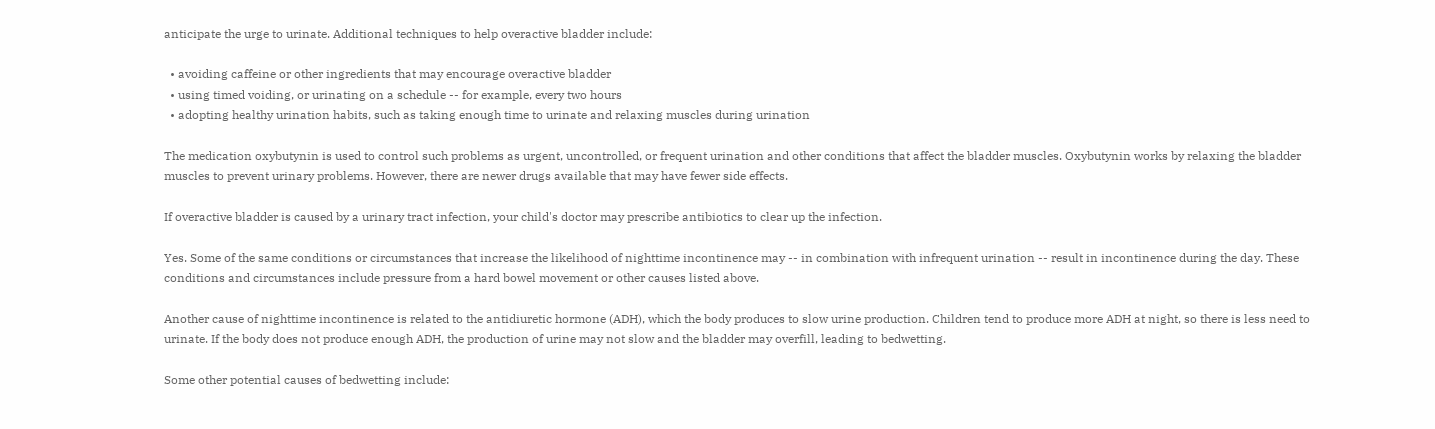anticipate the urge to urinate. Additional techniques to help overactive bladder include:

  • avoiding caffeine or other ingredients that may encourage overactive bladder
  • using timed voiding, or urinating on a schedule -- for example, every two hours
  • adopting healthy urination habits, such as taking enough time to urinate and relaxing muscles during urination

The medication oxybutynin is used to control such problems as urgent, uncontrolled, or frequent urination and other conditions that affect the bladder muscles. Oxybutynin works by relaxing the bladder muscles to prevent urinary problems. However, there are newer drugs available that may have fewer side effects.

If overactive bladder is caused by a urinary tract infection, your child's doctor may prescribe antibiotics to clear up the infection.

Yes. Some of the same conditions or circumstances that increase the likelihood of nighttime incontinence may -- in combination with infrequent urination -- result in incontinence during the day. These conditions and circumstances include pressure from a hard bowel movement or other causes listed above.

Another cause of nighttime incontinence is related to the antidiuretic hormone (ADH), which the body produces to slow urine production. Children tend to produce more ADH at night, so there is less need to urinate. If the body does not produce enough ADH, the production of urine may not slow and the bladder may overfill, leading to bedwetting.

Some other potential causes of bedwetting include: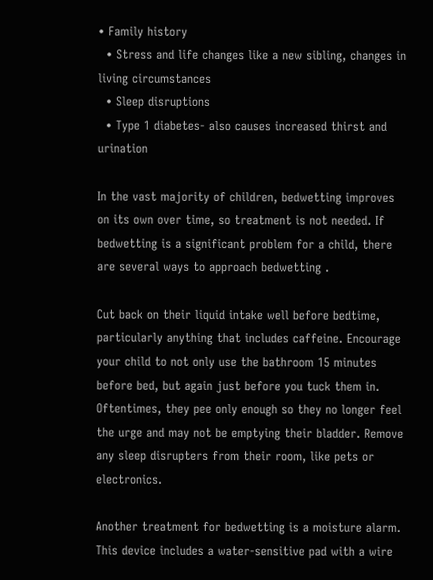• Family history
  • Stress and life changes like a new sibling, changes in living circumstances
  • Sleep disruptions
  • Type 1 diabetes- also causes increased thirst and urination

In the vast majority of children, bedwetting improves on its own over time, so treatment is not needed. If bedwetting is a significant problem for a child, there are several ways to approach bedwetting .

Cut back on their liquid intake well before bedtime, particularly anything that includes caffeine. Encourage your child to not only use the bathroom 15 minutes before bed, but again just before you tuck them in. Oftentimes, they pee only enough so they no longer feel the urge and may not be emptying their bladder. Remove any sleep disrupters from their room, like pets or electronics.

Another treatment for bedwetting is a moisture alarm. This device includes a water-sensitive pad with a wire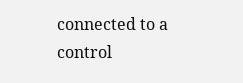connected to a control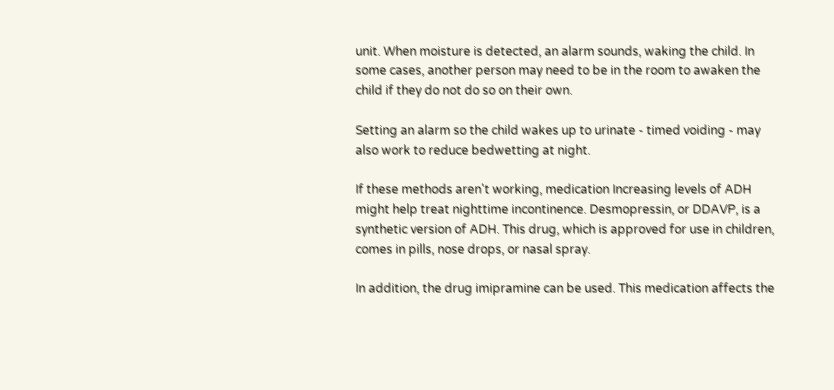unit. When moisture is detected, an alarm sounds, waking the child. In some cases, another person may need to be in the room to awaken the child if they do not do so on their own.

Setting an alarm so the child wakes up to urinate - timed voiding - may also work to reduce bedwetting at night.

If these methods aren't working, medication Increasing levels of ADH might help treat nighttime incontinence. Desmopressin, or DDAVP, is a synthetic version of ADH. This drug, which is approved for use in children, comes in pills, nose drops, or nasal spray.

In addition, the drug imipramine can be used. This medication affects the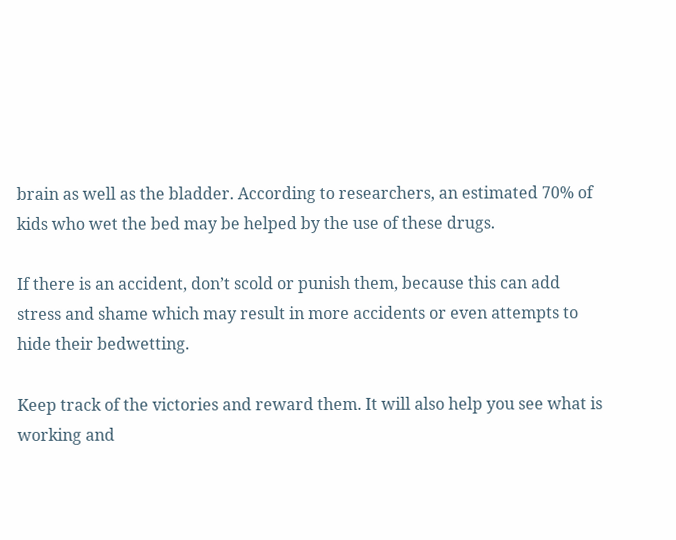brain as well as the bladder. According to researchers, an estimated 70% of kids who wet the bed may be helped by the use of these drugs.

If there is an accident, don’t scold or punish them, because this can add stress and shame which may result in more accidents or even attempts to hide their bedwetting.

Keep track of the victories and reward them. It will also help you see what is working and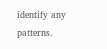identify any patterns.